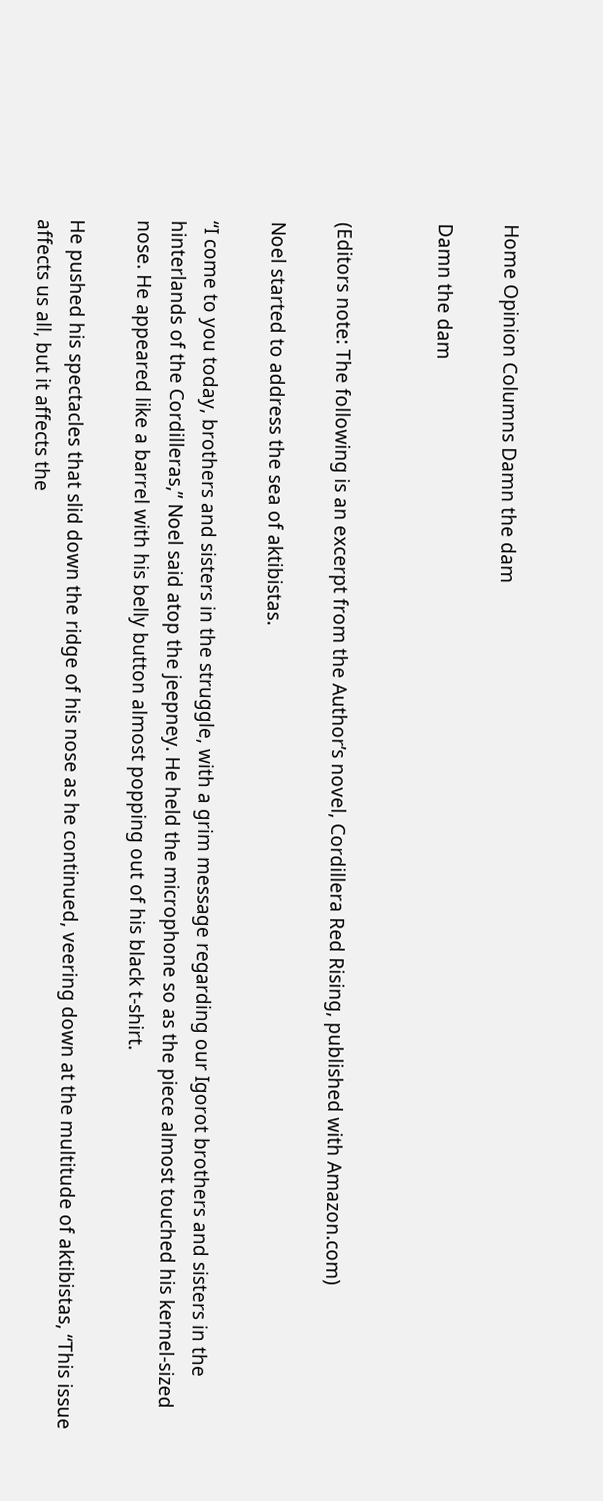Home Opinion Columns Damn the dam

Damn the dam


(Editors note: The following is an excerpt from the Author’s novel, Cordillera Red Rising, published with Amazon.com)

Noel started to address the sea of aktibistas.

“I come to you today, brothers and sisters in the struggle, with a grim message regarding our Igorot brothers and sisters in the hinterlands of the Cordilleras,” Noel said atop the jeepney. He held the microphone so as the piece almost touched his kernel-sized nose. He appeared like a barrel with his belly button almost popping out of his black t-shirt.

He pushed his spectacles that slid down the ridge of his nose as he continued, veering down at the multitude of aktibistas, “This issue affects us all, but it affects the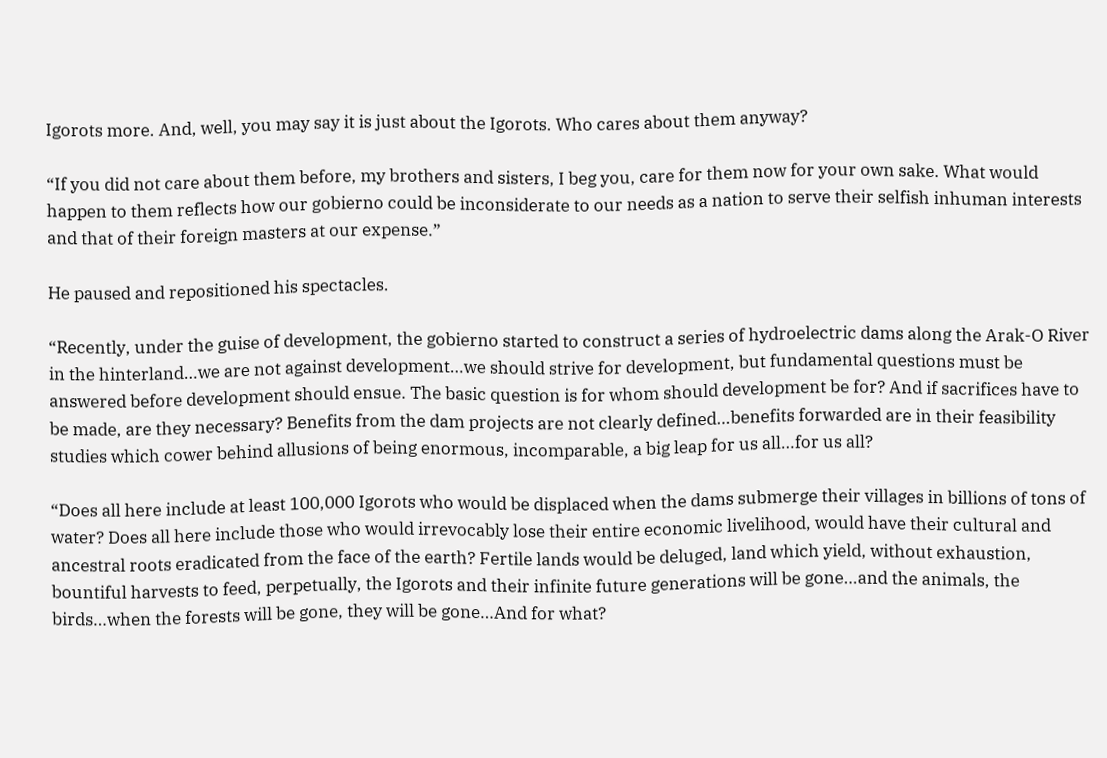Igorots more. And, well, you may say it is just about the Igorots. Who cares about them anyway?

“If you did not care about them before, my brothers and sisters, I beg you, care for them now for your own sake. What would happen to them reflects how our gobierno could be inconsiderate to our needs as a nation to serve their selfish inhuman interests and that of their foreign masters at our expense.”

He paused and repositioned his spectacles.

“Recently, under the guise of development, the gobierno started to construct a series of hydroelectric dams along the Arak-O River in the hinterland…we are not against development…we should strive for development, but fundamental questions must be answered before development should ensue. The basic question is for whom should development be for? And if sacrifices have to be made, are they necessary? Benefits from the dam projects are not clearly defined…benefits forwarded are in their feasibility studies which cower behind allusions of being enormous, incomparable, a big leap for us all…for us all?

“Does all here include at least 100,000 Igorots who would be displaced when the dams submerge their villages in billions of tons of water? Does all here include those who would irrevocably lose their entire economic livelihood, would have their cultural and ancestral roots eradicated from the face of the earth? Fertile lands would be deluged, land which yield, without exhaustion, bountiful harvests to feed, perpetually, the Igorots and their infinite future generations will be gone…and the animals, the birds…when the forests will be gone, they will be gone…And for what?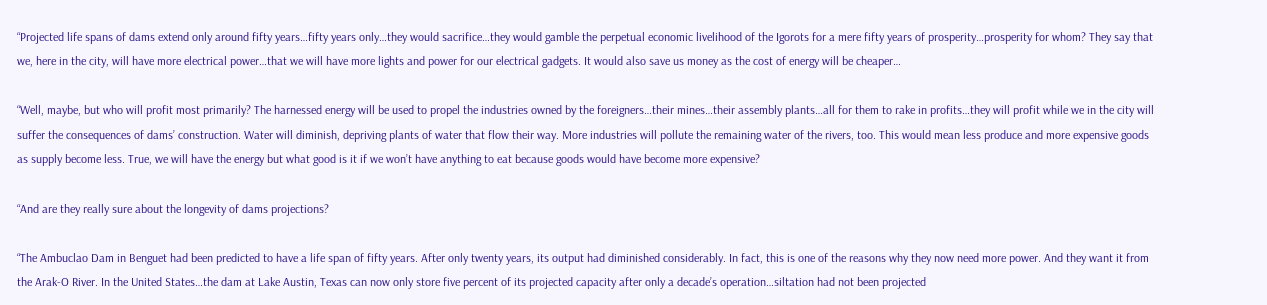“Projected life spans of dams extend only around fifty years…fifty years only…they would sacrifice…they would gamble the perpetual economic livelihood of the Igorots for a mere fifty years of prosperity…prosperity for whom? They say that we, here in the city, will have more electrical power…that we will have more lights and power for our electrical gadgets. It would also save us money as the cost of energy will be cheaper…

“Well, maybe, but who will profit most primarily? The harnessed energy will be used to propel the industries owned by the foreigners…their mines…their assembly plants…all for them to rake in profits…they will profit while we in the city will suffer the consequences of dams’ construction. Water will diminish, depriving plants of water that flow their way. More industries will pollute the remaining water of the rivers, too. This would mean less produce and more expensive goods as supply become less. True, we will have the energy but what good is it if we won’t have anything to eat because goods would have become more expensive?

“And are they really sure about the longevity of dams projections?

“The Ambuclao Dam in Benguet had been predicted to have a life span of fifty years. After only twenty years, its output had diminished considerably. In fact, this is one of the reasons why they now need more power. And they want it from the Arak-O River. In the United States…the dam at Lake Austin, Texas can now only store five percent of its projected capacity after only a decade’s operation…siltation had not been projected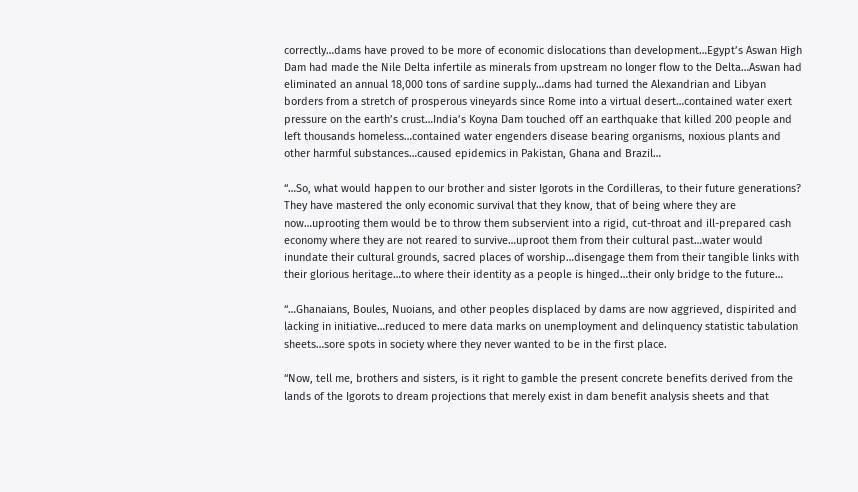correctly…dams have proved to be more of economic dislocations than development…Egypt’s Aswan High Dam had made the Nile Delta infertile as minerals from upstream no longer flow to the Delta…Aswan had eliminated an annual 18,000 tons of sardine supply…dams had turned the Alexandrian and Libyan borders from a stretch of prosperous vineyards since Rome into a virtual desert…contained water exert pressure on the earth’s crust…India’s Koyna Dam touched off an earthquake that killed 200 people and left thousands homeless…contained water engenders disease bearing organisms, noxious plants and other harmful substances…caused epidemics in Pakistan, Ghana and Brazil…

“…So, what would happen to our brother and sister Igorots in the Cordilleras, to their future generations? They have mastered the only economic survival that they know, that of being where they are now…uprooting them would be to throw them subservient into a rigid, cut-throat and ill-prepared cash economy where they are not reared to survive…uproot them from their cultural past…water would inundate their cultural grounds, sacred places of worship…disengage them from their tangible links with their glorious heritage…to where their identity as a people is hinged…their only bridge to the future…

“…Ghanaians, Boules, Nuoians, and other peoples displaced by dams are now aggrieved, dispirited and lacking in initiative…reduced to mere data marks on unemployment and delinquency statistic tabulation sheets…sore spots in society where they never wanted to be in the first place.

“Now, tell me, brothers and sisters, is it right to gamble the present concrete benefits derived from the lands of the Igorots to dream projections that merely exist in dam benefit analysis sheets and that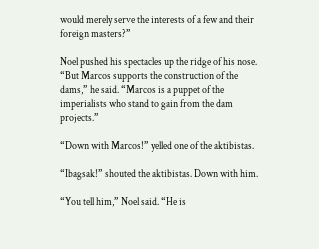would merely serve the interests of a few and their foreign masters?”

Noel pushed his spectacles up the ridge of his nose. “But Marcos supports the construction of the dams,” he said. “Marcos is a puppet of the imperialists who stand to gain from the dam projects.”

“Down with Marcos!” yelled one of the aktibistas.

“Ibagsak!” shouted the aktibistas. Down with him.

“You tell him,” Noel said. “He is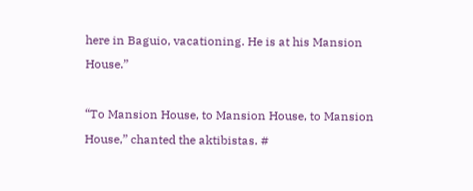here in Baguio, vacationing. He is at his Mansion House.”

“To Mansion House, to Mansion House, to Mansion House,” chanted the aktibistas. #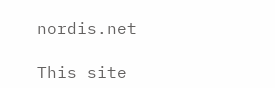nordis.net

This site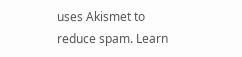uses Akismet to reduce spam. Learn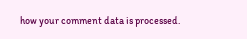how your comment data is processed.